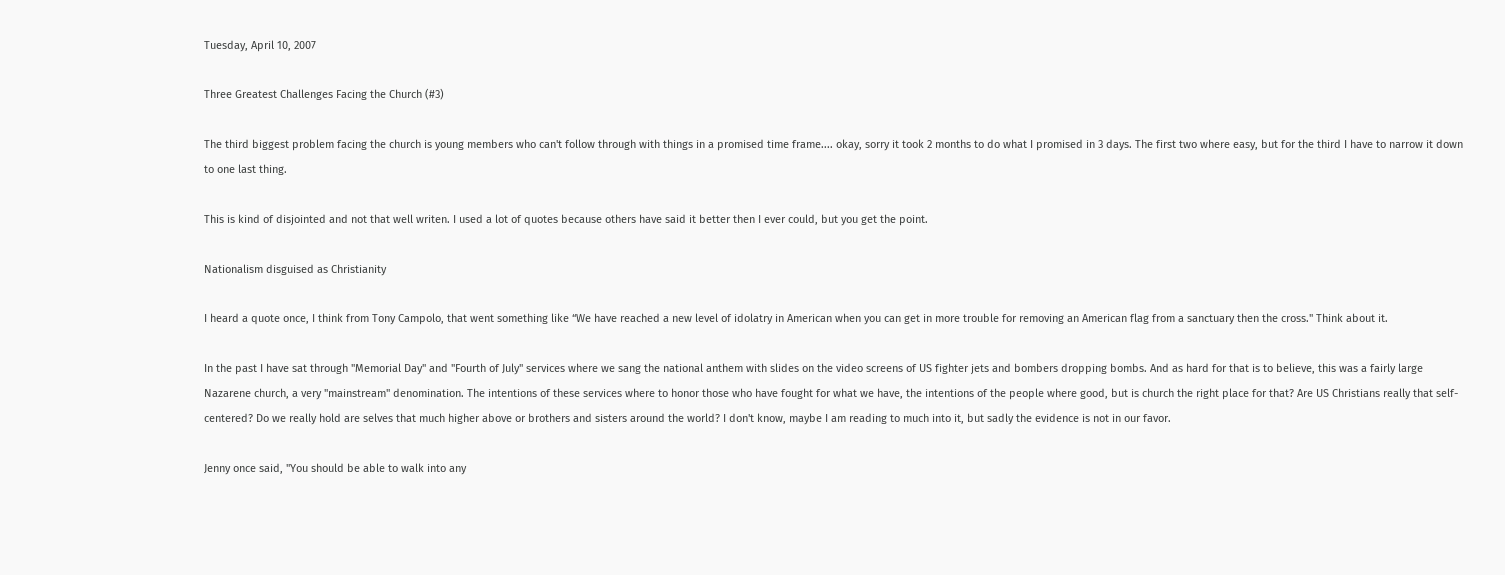Tuesday, April 10, 2007

Three Greatest Challenges Facing the Church (#3)

The third biggest problem facing the church is young members who can't follow through with things in a promised time frame.... okay, sorry it took 2 months to do what I promised in 3 days. The first two where easy, but for the third I have to narrow it down to one last thing.

This is kind of disjointed and not that well writen. I used a lot of quotes because others have said it better then I ever could, but you get the point.

Nationalism disguised as Christianity

I heard a quote once, I think from Tony Campolo, that went something like “We have reached a new level of idolatry in American when you can get in more trouble for removing an American flag from a sanctuary then the cross." Think about it.

In the past I have sat through "Memorial Day" and "Fourth of July" services where we sang the national anthem with slides on the video screens of US fighter jets and bombers dropping bombs. And as hard for that is to believe, this was a fairly large Nazarene church, a very "mainstream" denomination. The intentions of these services where to honor those who have fought for what we have, the intentions of the people where good, but is church the right place for that? Are US Christians really that self-centered? Do we really hold are selves that much higher above or brothers and sisters around the world? I don't know, maybe I am reading to much into it, but sadly the evidence is not in our favor.

Jenny once said, "You should be able to walk into any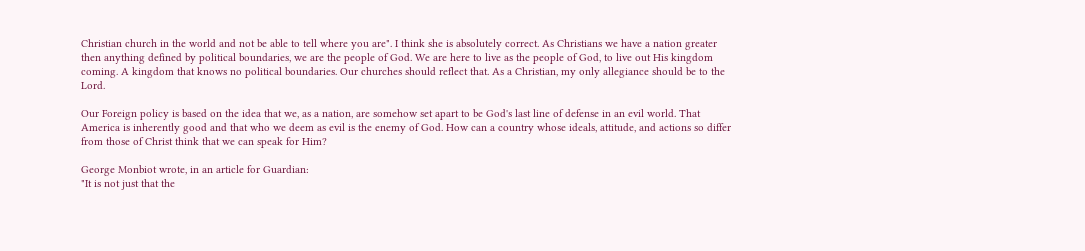Christian church in the world and not be able to tell where you are". I think she is absolutely correct. As Christians we have a nation greater then anything defined by political boundaries, we are the people of God. We are here to live as the people of God, to live out His kingdom coming. A kingdom that knows no political boundaries. Our churches should reflect that. As a Christian, my only allegiance should be to the Lord.

Our Foreign policy is based on the idea that we, as a nation, are somehow set apart to be God's last line of defense in an evil world. That America is inherently good and that who we deem as evil is the enemy of God. How can a country whose ideals, attitude, and actions so differ from those of Christ think that we can speak for Him?

George Monbiot wrote, in an article for Guardian:
"It is not just that the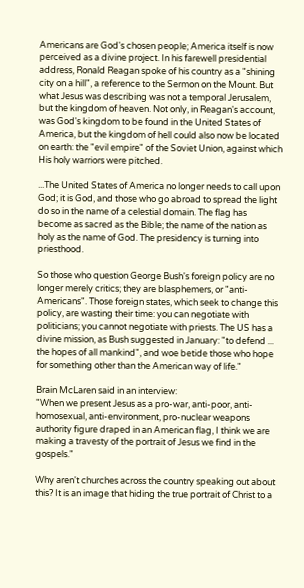Americans are God's chosen people; America itself is now perceived as a divine project. In his farewell presidential address, Ronald Reagan spoke of his country as a "shining city on a hill", a reference to the Sermon on the Mount. But what Jesus was describing was not a temporal Jerusalem, but the kingdom of heaven. Not only, in Reagan's account, was God's kingdom to be found in the United States of America, but the kingdom of hell could also now be located on earth: the "evil empire" of the Soviet Union, against which His holy warriors were pitched.

...The United States of America no longer needs to call upon God; it is God, and those who go abroad to spread the light do so in the name of a celestial domain. The flag has become as sacred as the Bible; the name of the nation as holy as the name of God. The presidency is turning into priesthood.

So those who question George Bush's foreign policy are no longer merely critics; they are blasphemers, or "anti-Americans". Those foreign states, which seek to change this policy, are wasting their time: you can negotiate with politicians; you cannot negotiate with priests. The US has a divine mission, as Bush suggested in January: "to defend ... the hopes of all mankind", and woe betide those who hope for something other than the American way of life."

Brain McLaren said in an interview:
"When we present Jesus as a pro-war, anti-poor, anti-homosexual, anti-environment, pro-nuclear weapons authority figure draped in an American flag, I think we are making a travesty of the portrait of Jesus we find in the gospels."

Why aren't churches across the country speaking out about this? It is an image that hiding the true portrait of Christ to a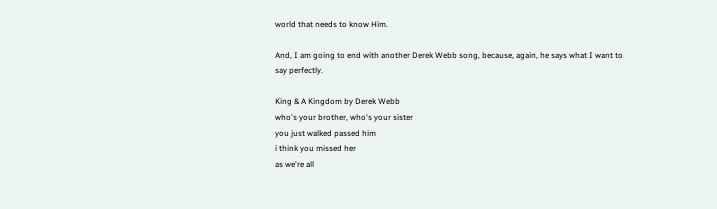world that needs to know Him.

And, I am going to end with another Derek Webb song, because, again, he says what I want to say perfectly.

King & A Kingdom by Derek Webb
who's your brother, who's your sister
you just walked passed him
i think you missed her
as we're all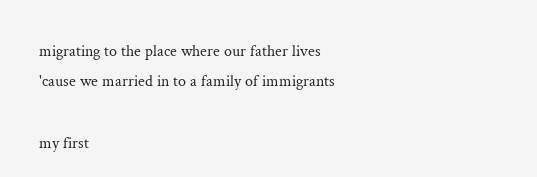migrating to the place where our father lives
'cause we married in to a family of immigrants

my first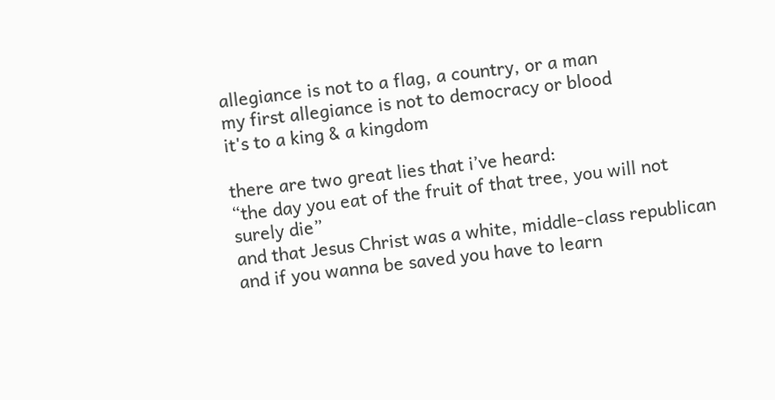allegiance is not to a flag, a country, or a man
my first allegiance is not to democracy or blood
it's to a king & a kingdom

there are two great lies that i’ve heard:
“the day you eat of the fruit of that tree, you will not surely die”
and that Jesus Christ was a white, middle-class republican
and if you wanna be saved you have to learn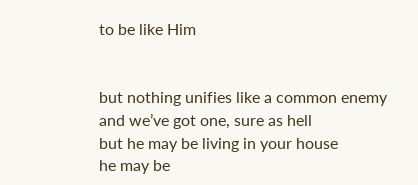to be like Him


but nothing unifies like a common enemy
and we’ve got one, sure as hell
but he may be living in your house
he may be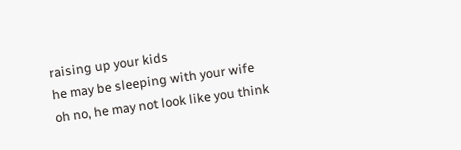raising up your kids
he may be sleeping with your wife
oh no, he may not look like you think